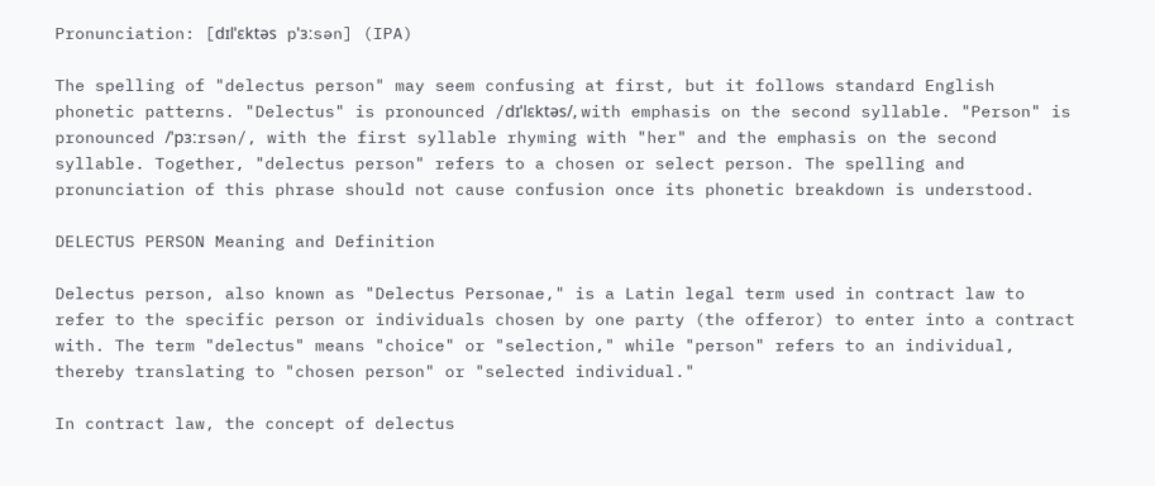Pronunciation: [dɪlˈɛktəs pˈɜːsən] (IPA)

The spelling of "delectus person" may seem confusing at first, but it follows standard English phonetic patterns. "Delectus" is pronounced /dɪˈlɛktəs/, with emphasis on the second syllable. "Person" is pronounced /ˈpɜːrsən/, with the first syllable rhyming with "her" and the emphasis on the second syllable. Together, "delectus person" refers to a chosen or select person. The spelling and pronunciation of this phrase should not cause confusion once its phonetic breakdown is understood.

DELECTUS PERSON Meaning and Definition

Delectus person, also known as "Delectus Personae," is a Latin legal term used in contract law to refer to the specific person or individuals chosen by one party (the offeror) to enter into a contract with. The term "delectus" means "choice" or "selection," while "person" refers to an individual, thereby translating to "chosen person" or "selected individual."

In contract law, the concept of delectus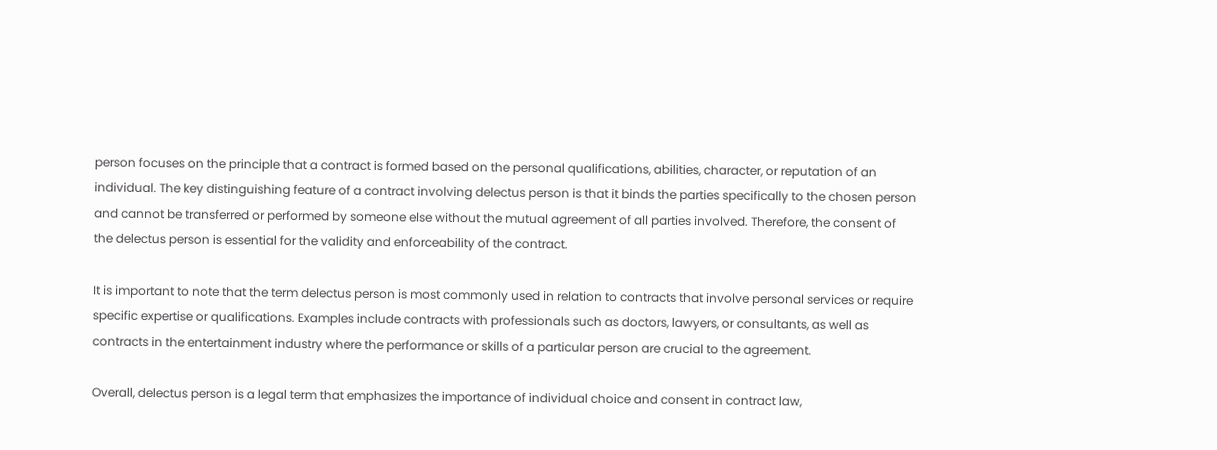person focuses on the principle that a contract is formed based on the personal qualifications, abilities, character, or reputation of an individual. The key distinguishing feature of a contract involving delectus person is that it binds the parties specifically to the chosen person and cannot be transferred or performed by someone else without the mutual agreement of all parties involved. Therefore, the consent of the delectus person is essential for the validity and enforceability of the contract.

It is important to note that the term delectus person is most commonly used in relation to contracts that involve personal services or require specific expertise or qualifications. Examples include contracts with professionals such as doctors, lawyers, or consultants, as well as contracts in the entertainment industry where the performance or skills of a particular person are crucial to the agreement.

Overall, delectus person is a legal term that emphasizes the importance of individual choice and consent in contract law,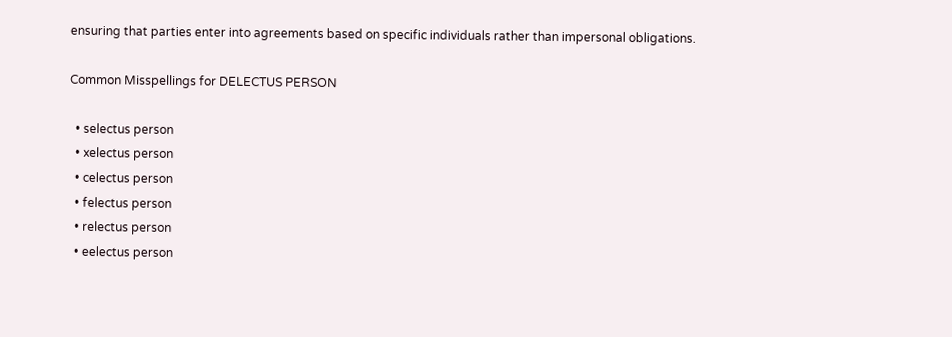ensuring that parties enter into agreements based on specific individuals rather than impersonal obligations.

Common Misspellings for DELECTUS PERSON

  • selectus person
  • xelectus person
  • celectus person
  • felectus person
  • relectus person
  • eelectus person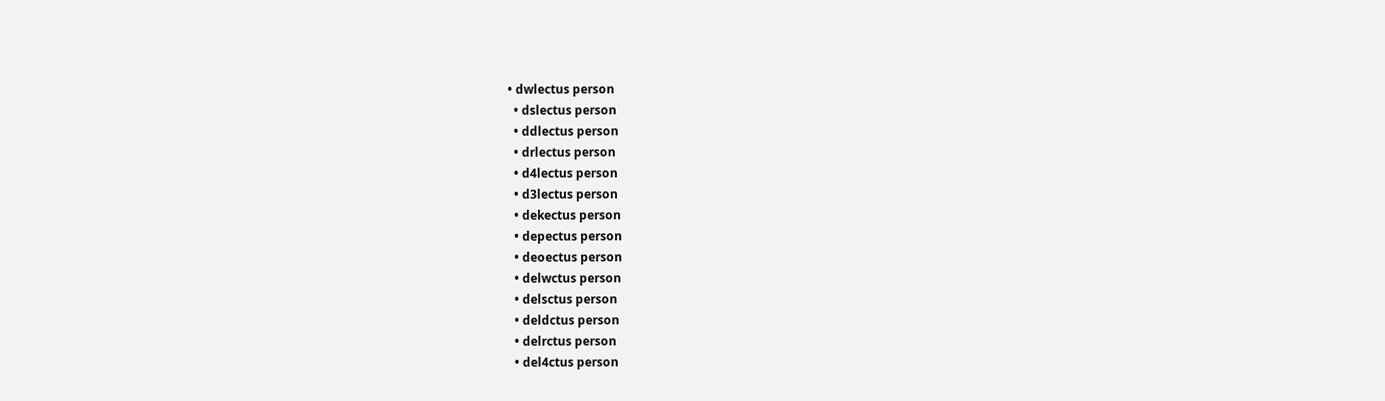• dwlectus person
  • dslectus person
  • ddlectus person
  • drlectus person
  • d4lectus person
  • d3lectus person
  • dekectus person
  • depectus person
  • deoectus person
  • delwctus person
  • delsctus person
  • deldctus person
  • delrctus person
  • del4ctus person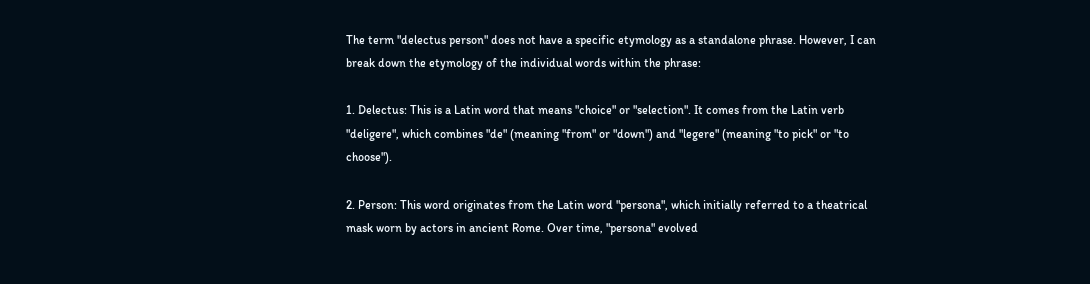The term "delectus person" does not have a specific etymology as a standalone phrase. However, I can break down the etymology of the individual words within the phrase:

1. Delectus: This is a Latin word that means "choice" or "selection". It comes from the Latin verb "deligere", which combines "de" (meaning "from" or "down") and "legere" (meaning "to pick" or "to choose").

2. Person: This word originates from the Latin word "persona", which initially referred to a theatrical mask worn by actors in ancient Rome. Over time, "persona" evolved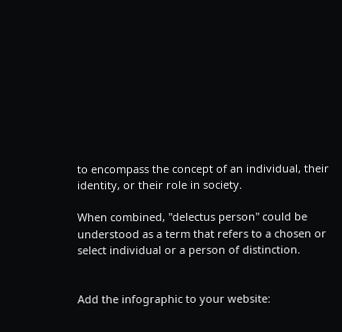to encompass the concept of an individual, their identity, or their role in society.

When combined, "delectus person" could be understood as a term that refers to a chosen or select individual or a person of distinction.


Add the infographic to your website: